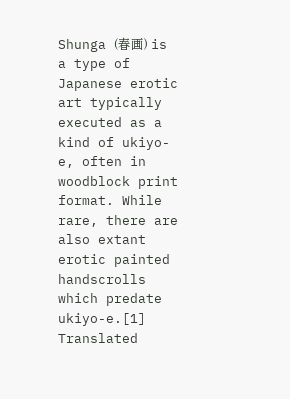Shunga (春画) is a type of Japanese erotic art typically executed as a kind of ukiyo-e, often in woodblock print format. While rare, there are also extant erotic painted handscrolls which predate ukiyo-e.[1] Translated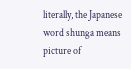literally, the Japanese word shunga means picture of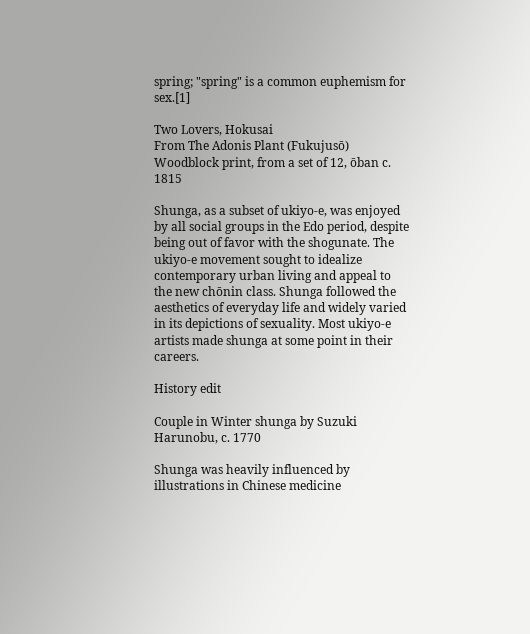spring; "spring" is a common euphemism for sex.[1]

Two Lovers, Hokusai
From The Adonis Plant (Fukujusō) Woodblock print, from a set of 12, ōban c. 1815

Shunga, as a subset of ukiyo-e, was enjoyed by all social groups in the Edo period, despite being out of favor with the shogunate. The ukiyo-e movement sought to idealize contemporary urban living and appeal to the new chōnin class. Shunga followed the aesthetics of everyday life and widely varied in its depictions of sexuality. Most ukiyo-e artists made shunga at some point in their careers.

History edit

Couple in Winter shunga by Suzuki Harunobu, c. 1770

Shunga was heavily influenced by illustrations in Chinese medicine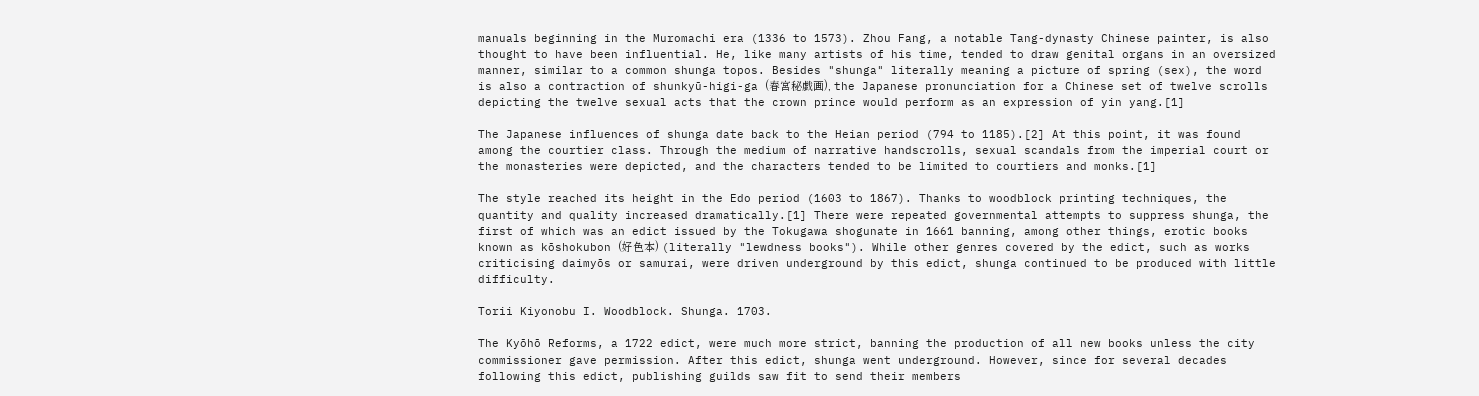manuals beginning in the Muromachi era (1336 to 1573). Zhou Fang, a notable Tang-dynasty Chinese painter, is also thought to have been influential. He, like many artists of his time, tended to draw genital organs in an oversized manner, similar to a common shunga topos. Besides "shunga" literally meaning a picture of spring (sex), the word is also a contraction of shunkyū-higi-ga (春宮秘戯画), the Japanese pronunciation for a Chinese set of twelve scrolls depicting the twelve sexual acts that the crown prince would perform as an expression of yin yang.[1]

The Japanese influences of shunga date back to the Heian period (794 to 1185).[2] At this point, it was found among the courtier class. Through the medium of narrative handscrolls, sexual scandals from the imperial court or the monasteries were depicted, and the characters tended to be limited to courtiers and monks.[1]

The style reached its height in the Edo period (1603 to 1867). Thanks to woodblock printing techniques, the quantity and quality increased dramatically.[1] There were repeated governmental attempts to suppress shunga, the first of which was an edict issued by the Tokugawa shogunate in 1661 banning, among other things, erotic books known as kōshokubon (好色本) (literally "lewdness books"). While other genres covered by the edict, such as works criticising daimyōs or samurai, were driven underground by this edict, shunga continued to be produced with little difficulty.

Torii Kiyonobu I. Woodblock. Shunga. 1703.

The Kyōhō Reforms, a 1722 edict, were much more strict, banning the production of all new books unless the city commissioner gave permission. After this edict, shunga went underground. However, since for several decades following this edict, publishing guilds saw fit to send their members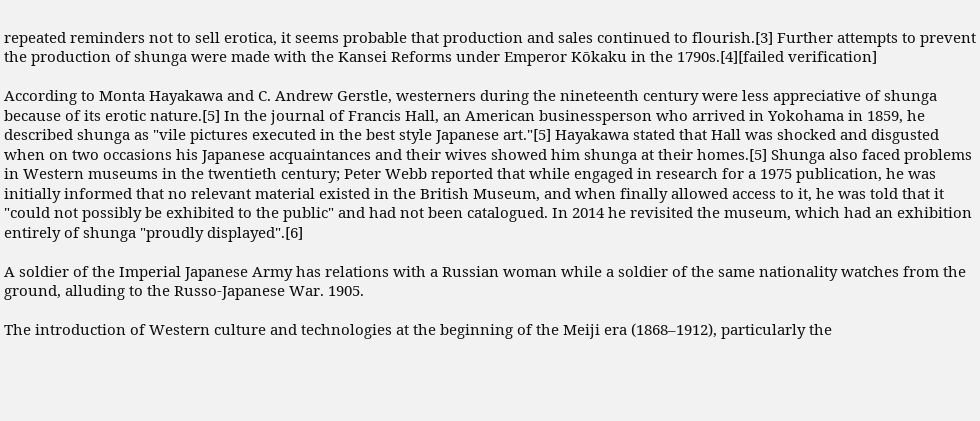repeated reminders not to sell erotica, it seems probable that production and sales continued to flourish.[3] Further attempts to prevent the production of shunga were made with the Kansei Reforms under Emperor Kōkaku in the 1790s.[4][failed verification]

According to Monta Hayakawa and C. Andrew Gerstle, westerners during the nineteenth century were less appreciative of shunga because of its erotic nature.[5] In the journal of Francis Hall, an American businessperson who arrived in Yokohama in 1859, he described shunga as "vile pictures executed in the best style Japanese art."[5] Hayakawa stated that Hall was shocked and disgusted when on two occasions his Japanese acquaintances and their wives showed him shunga at their homes.[5] Shunga also faced problems in Western museums in the twentieth century; Peter Webb reported that while engaged in research for a 1975 publication, he was initially informed that no relevant material existed in the British Museum, and when finally allowed access to it, he was told that it "could not possibly be exhibited to the public" and had not been catalogued. In 2014 he revisited the museum, which had an exhibition entirely of shunga "proudly displayed".[6]

A soldier of the Imperial Japanese Army has relations with a Russian woman while a soldier of the same nationality watches from the ground, alluding to the Russo-Japanese War. 1905.

The introduction of Western culture and technologies at the beginning of the Meiji era (1868–1912), particularly the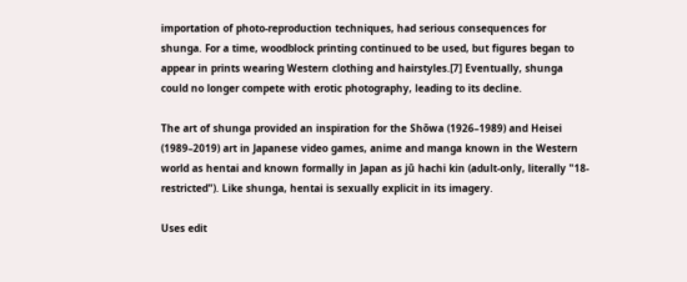importation of photo-reproduction techniques, had serious consequences for shunga. For a time, woodblock printing continued to be used, but figures began to appear in prints wearing Western clothing and hairstyles.[7] Eventually, shunga could no longer compete with erotic photography, leading to its decline.

The art of shunga provided an inspiration for the Shōwa (1926–1989) and Heisei (1989–2019) art in Japanese video games, anime and manga known in the Western world as hentai and known formally in Japan as jū hachi kin (adult-only, literally "18-restricted"). Like shunga, hentai is sexually explicit in its imagery.

Uses edit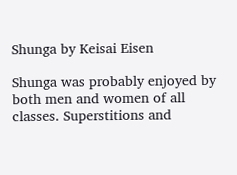Shunga by Keisai Eisen

Shunga was probably enjoyed by both men and women of all classes. Superstitions and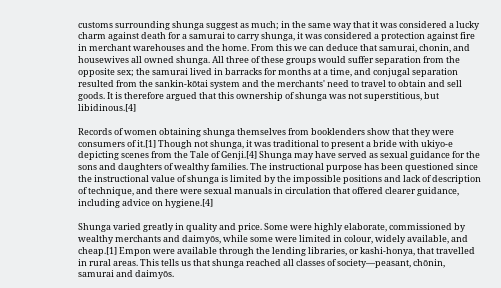customs surrounding shunga suggest as much; in the same way that it was considered a lucky charm against death for a samurai to carry shunga, it was considered a protection against fire in merchant warehouses and the home. From this we can deduce that samurai, chonin, and housewives all owned shunga. All three of these groups would suffer separation from the opposite sex; the samurai lived in barracks for months at a time, and conjugal separation resulted from the sankin-kōtai system and the merchants' need to travel to obtain and sell goods. It is therefore argued that this ownership of shunga was not superstitious, but libidinous.[4]

Records of women obtaining shunga themselves from booklenders show that they were consumers of it.[1] Though not shunga, it was traditional to present a bride with ukiyo-e depicting scenes from the Tale of Genji.[4] Shunga may have served as sexual guidance for the sons and daughters of wealthy families. The instructional purpose has been questioned since the instructional value of shunga is limited by the impossible positions and lack of description of technique, and there were sexual manuals in circulation that offered clearer guidance, including advice on hygiene.[4]

Shunga varied greatly in quality and price. Some were highly elaborate, commissioned by wealthy merchants and daimyōs, while some were limited in colour, widely available, and cheap.[1] Empon were available through the lending libraries, or kashi-honya, that travelled in rural areas. This tells us that shunga reached all classes of society—peasant, chōnin, samurai and daimyōs.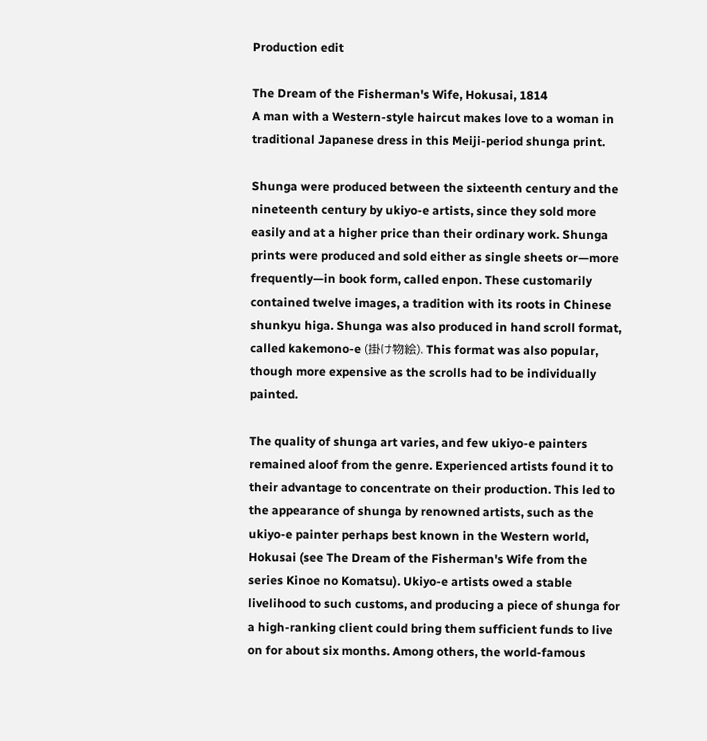Production edit

The Dream of the Fisherman's Wife, Hokusai, 1814
A man with a Western-style haircut makes love to a woman in traditional Japanese dress in this Meiji-period shunga print.

Shunga were produced between the sixteenth century and the nineteenth century by ukiyo-e artists, since they sold more easily and at a higher price than their ordinary work. Shunga prints were produced and sold either as single sheets or—more frequently—in book form, called enpon. These customarily contained twelve images, a tradition with its roots in Chinese shunkyu higa. Shunga was also produced in hand scroll format, called kakemono-e (掛け物絵). This format was also popular, though more expensive as the scrolls had to be individually painted.

The quality of shunga art varies, and few ukiyo-e painters remained aloof from the genre. Experienced artists found it to their advantage to concentrate on their production. This led to the appearance of shunga by renowned artists, such as the ukiyo-e painter perhaps best known in the Western world, Hokusai (see The Dream of the Fisherman's Wife from the series Kinoe no Komatsu). Ukiyo-e artists owed a stable livelihood to such customs, and producing a piece of shunga for a high-ranking client could bring them sufficient funds to live on for about six months. Among others, the world-famous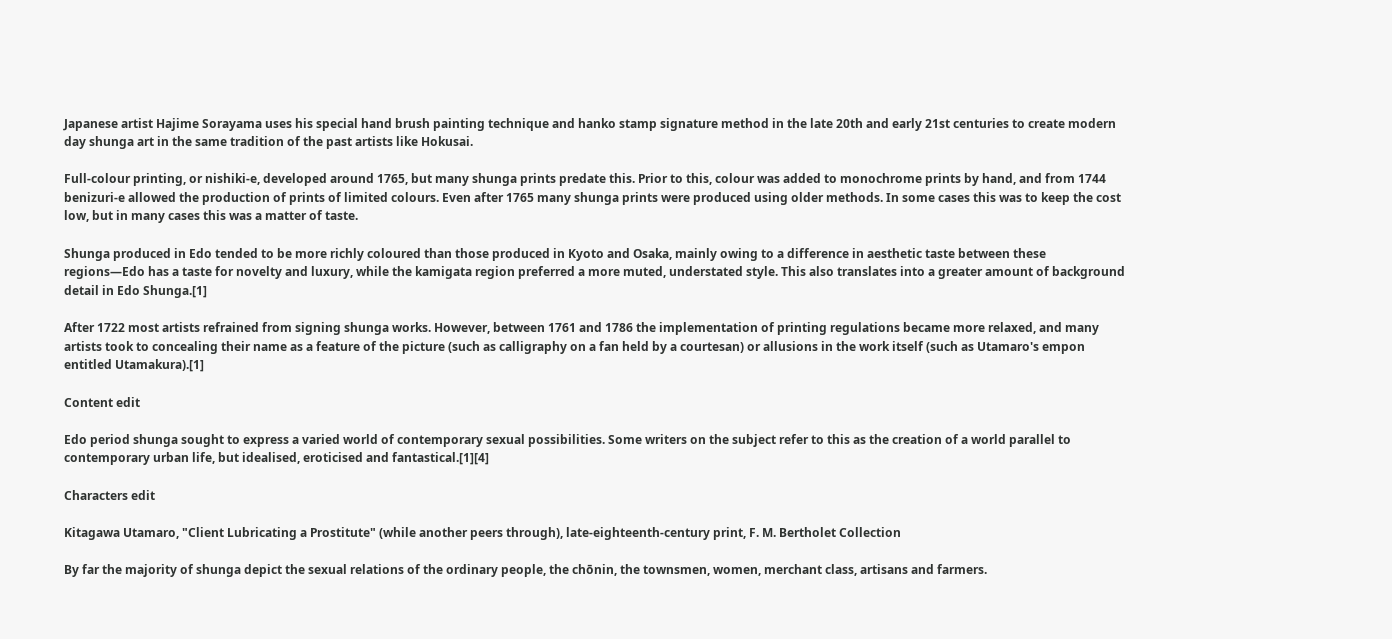Japanese artist Hajime Sorayama uses his special hand brush painting technique and hanko stamp signature method in the late 20th and early 21st centuries to create modern day shunga art in the same tradition of the past artists like Hokusai.

Full-colour printing, or nishiki-e, developed around 1765, but many shunga prints predate this. Prior to this, colour was added to monochrome prints by hand, and from 1744 benizuri-e allowed the production of prints of limited colours. Even after 1765 many shunga prints were produced using older methods. In some cases this was to keep the cost low, but in many cases this was a matter of taste.

Shunga produced in Edo tended to be more richly coloured than those produced in Kyoto and Osaka, mainly owing to a difference in aesthetic taste between these regions—Edo has a taste for novelty and luxury, while the kamigata region preferred a more muted, understated style. This also translates into a greater amount of background detail in Edo Shunga.[1]

After 1722 most artists refrained from signing shunga works. However, between 1761 and 1786 the implementation of printing regulations became more relaxed, and many artists took to concealing their name as a feature of the picture (such as calligraphy on a fan held by a courtesan) or allusions in the work itself (such as Utamaro's empon entitled Utamakura).[1]

Content edit

Edo period shunga sought to express a varied world of contemporary sexual possibilities. Some writers on the subject refer to this as the creation of a world parallel to contemporary urban life, but idealised, eroticised and fantastical.[1][4]

Characters edit

Kitagawa Utamaro, "Client Lubricating a Prostitute" (while another peers through), late-eighteenth-century print, F. M. Bertholet Collection

By far the majority of shunga depict the sexual relations of the ordinary people, the chōnin, the townsmen, women, merchant class, artisans and farmers.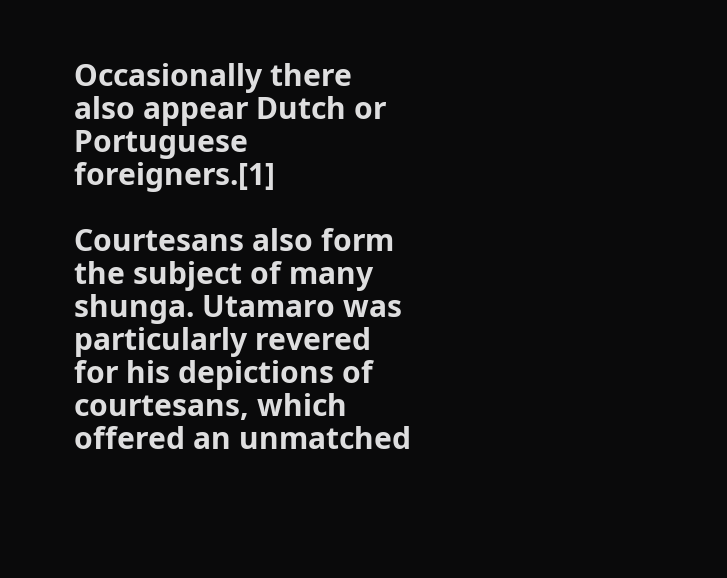Occasionally there also appear Dutch or Portuguese foreigners.[1]

Courtesans also form the subject of many shunga. Utamaro was particularly revered for his depictions of courtesans, which offered an unmatched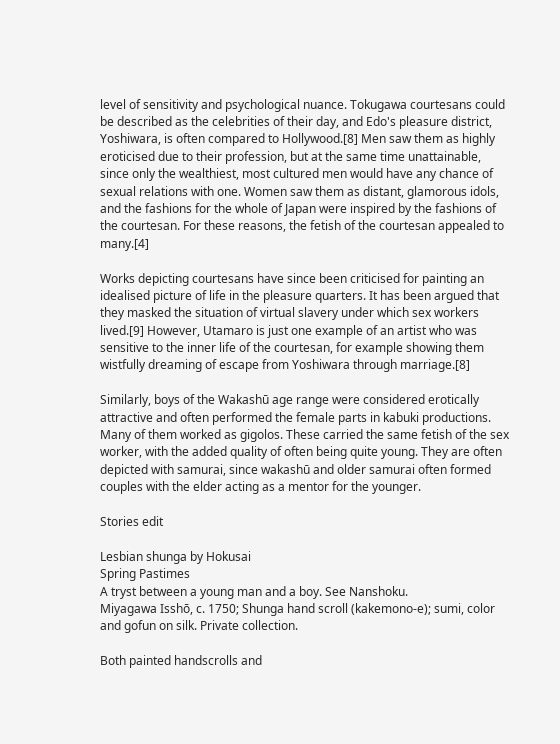level of sensitivity and psychological nuance. Tokugawa courtesans could be described as the celebrities of their day, and Edo's pleasure district, Yoshiwara, is often compared to Hollywood.[8] Men saw them as highly eroticised due to their profession, but at the same time unattainable, since only the wealthiest, most cultured men would have any chance of sexual relations with one. Women saw them as distant, glamorous idols, and the fashions for the whole of Japan were inspired by the fashions of the courtesan. For these reasons, the fetish of the courtesan appealed to many.[4]

Works depicting courtesans have since been criticised for painting an idealised picture of life in the pleasure quarters. It has been argued that they masked the situation of virtual slavery under which sex workers lived.[9] However, Utamaro is just one example of an artist who was sensitive to the inner life of the courtesan, for example showing them wistfully dreaming of escape from Yoshiwara through marriage.[8]

Similarly, boys of the Wakashū age range were considered erotically attractive and often performed the female parts in kabuki productions. Many of them worked as gigolos. These carried the same fetish of the sex worker, with the added quality of often being quite young. They are often depicted with samurai, since wakashū and older samurai often formed couples with the elder acting as a mentor for the younger.

Stories edit

Lesbian shunga by Hokusai
Spring Pastimes
A tryst between a young man and a boy. See Nanshoku.
Miyagawa Isshō, c. 1750; Shunga hand scroll (kakemono-e); sumi, color and gofun on silk. Private collection.

Both painted handscrolls and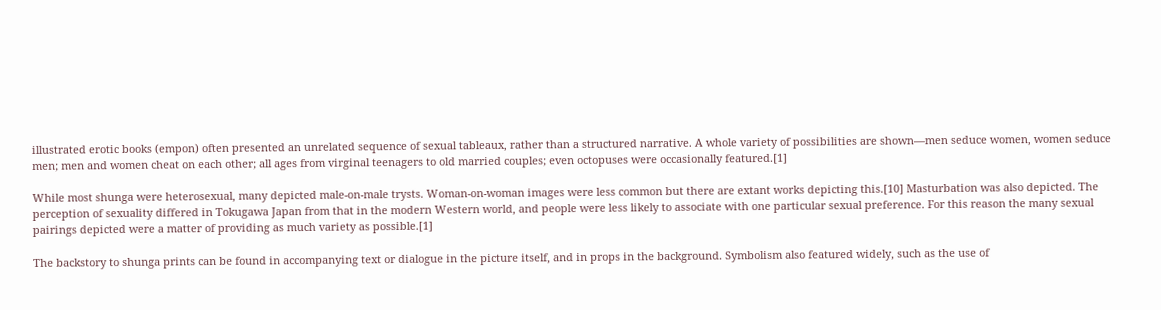illustrated erotic books (empon) often presented an unrelated sequence of sexual tableaux, rather than a structured narrative. A whole variety of possibilities are shown—men seduce women, women seduce men; men and women cheat on each other; all ages from virginal teenagers to old married couples; even octopuses were occasionally featured.[1]

While most shunga were heterosexual, many depicted male-on-male trysts. Woman-on-woman images were less common but there are extant works depicting this.[10] Masturbation was also depicted. The perception of sexuality differed in Tokugawa Japan from that in the modern Western world, and people were less likely to associate with one particular sexual preference. For this reason the many sexual pairings depicted were a matter of providing as much variety as possible.[1]

The backstory to shunga prints can be found in accompanying text or dialogue in the picture itself, and in props in the background. Symbolism also featured widely, such as the use of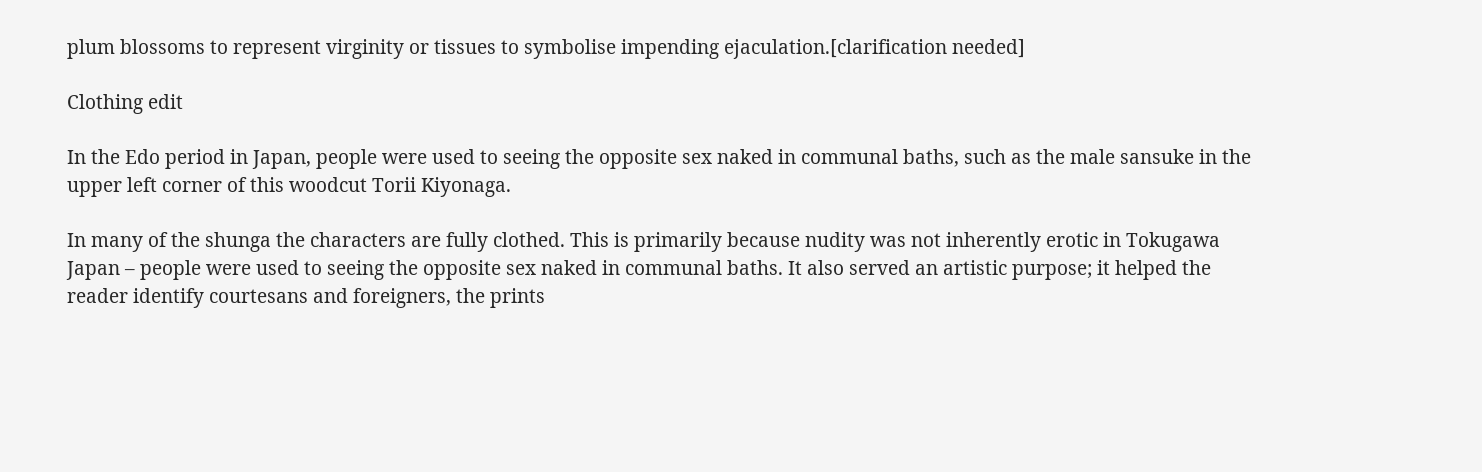plum blossoms to represent virginity or tissues to symbolise impending ejaculation.[clarification needed]

Clothing edit

In the Edo period in Japan, people were used to seeing the opposite sex naked in communal baths, such as the male sansuke in the upper left corner of this woodcut Torii Kiyonaga.

In many of the shunga the characters are fully clothed. This is primarily because nudity was not inherently erotic in Tokugawa Japan – people were used to seeing the opposite sex naked in communal baths. It also served an artistic purpose; it helped the reader identify courtesans and foreigners, the prints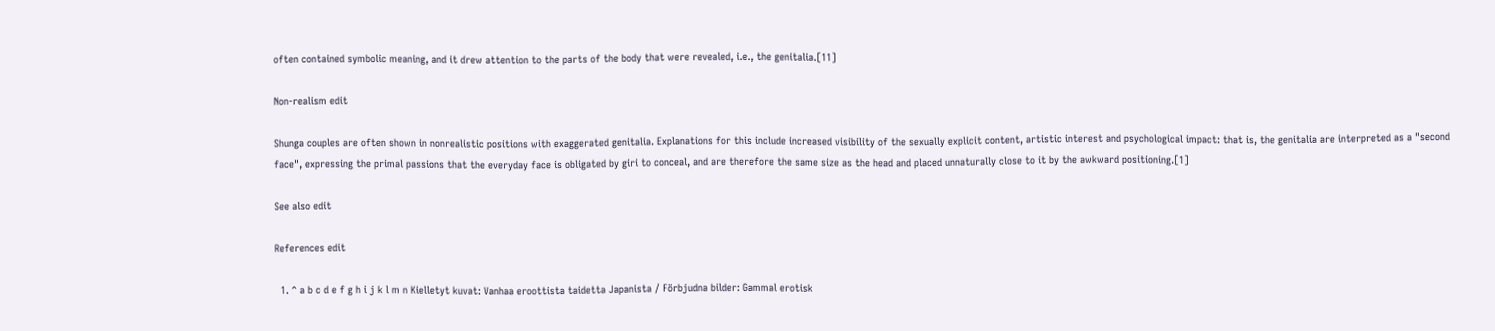often contained symbolic meaning, and it drew attention to the parts of the body that were revealed, i.e., the genitalia.[11]

Non-realism edit

Shunga couples are often shown in nonrealistic positions with exaggerated genitalia. Explanations for this include increased visibility of the sexually explicit content, artistic interest and psychological impact: that is, the genitalia are interpreted as a "second face", expressing the primal passions that the everyday face is obligated by giri to conceal, and are therefore the same size as the head and placed unnaturally close to it by the awkward positioning.[1]

See also edit

References edit

  1. ^ a b c d e f g h i j k l m n Kielletyt kuvat: Vanhaa eroottista taidetta Japanista / Förbjudna bilder: Gammal erotisk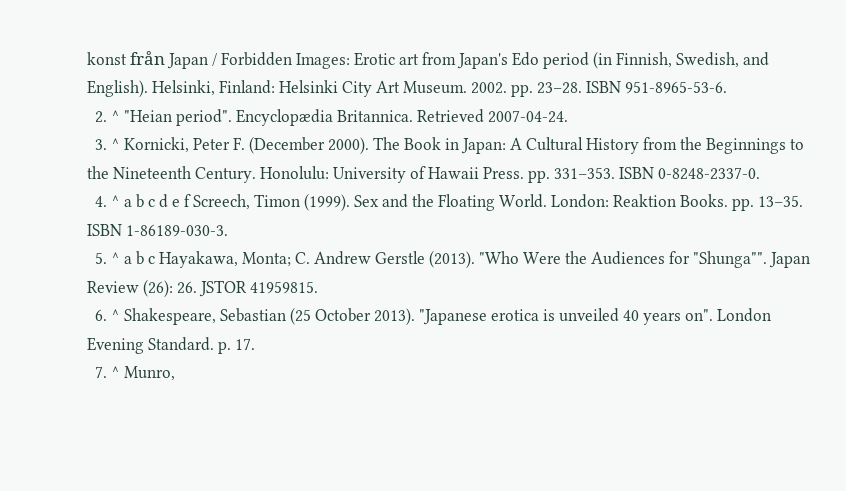konst från Japan / Forbidden Images: Erotic art from Japan's Edo period (in Finnish, Swedish, and English). Helsinki, Finland: Helsinki City Art Museum. 2002. pp. 23–28. ISBN 951-8965-53-6.
  2. ^ "Heian period". Encyclopædia Britannica. Retrieved 2007-04-24.
  3. ^ Kornicki, Peter F. (December 2000). The Book in Japan: A Cultural History from the Beginnings to the Nineteenth Century. Honolulu: University of Hawaii Press. pp. 331–353. ISBN 0-8248-2337-0.
  4. ^ a b c d e f Screech, Timon (1999). Sex and the Floating World. London: Reaktion Books. pp. 13–35. ISBN 1-86189-030-3.
  5. ^ a b c Hayakawa, Monta; C. Andrew Gerstle (2013). "Who Were the Audiences for "Shunga"". Japan Review (26): 26. JSTOR 41959815.
  6. ^ Shakespeare, Sebastian (25 October 2013). "Japanese erotica is unveiled 40 years on". London Evening Standard. p. 17.
  7. ^ Munro,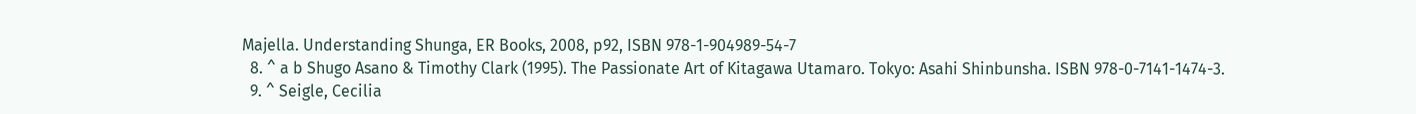Majella. Understanding Shunga, ER Books, 2008, p92, ISBN 978-1-904989-54-7
  8. ^ a b Shugo Asano & Timothy Clark (1995). The Passionate Art of Kitagawa Utamaro. Tokyo: Asahi Shinbunsha. ISBN 978-0-7141-1474-3.
  9. ^ Seigle, Cecilia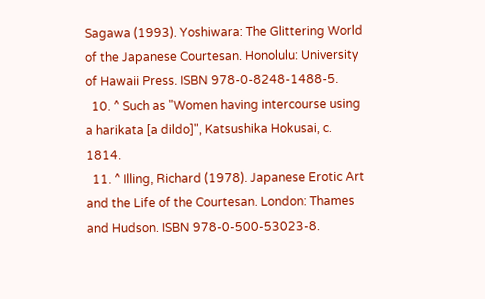Sagawa (1993). Yoshiwara: The Glittering World of the Japanese Courtesan. Honolulu: University of Hawaii Press. ISBN 978-0-8248-1488-5.
  10. ^ Such as "Women having intercourse using a harikata [a dildo]", Katsushika Hokusai, c. 1814.
  11. ^ Illing, Richard (1978). Japanese Erotic Art and the Life of the Courtesan. London: Thames and Hudson. ISBN 978-0-500-53023-8.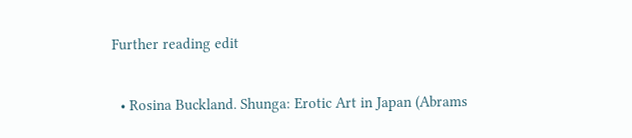Further reading edit

  • Rosina Buckland. Shunga: Erotic Art in Japan (Abrams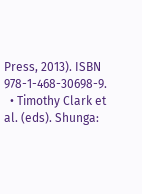Press, 2013). ISBN 978-1-468-30698-9.
  • Timothy Clark et al. (eds). Shunga: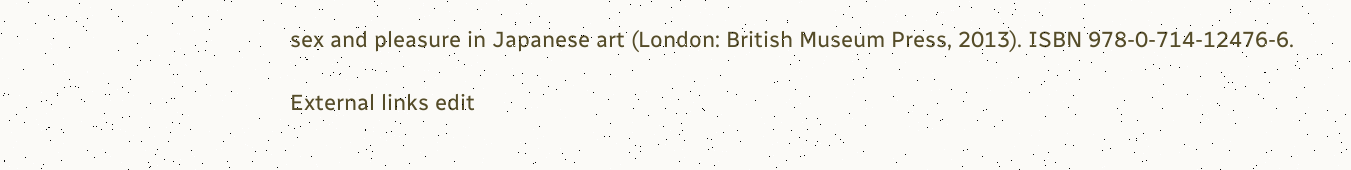sex and pleasure in Japanese art (London: British Museum Press, 2013). ISBN 978-0-714-12476-6.

External links edit